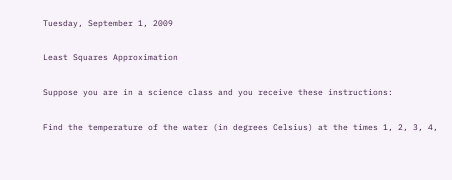Tuesday, September 1, 2009

Least Squares Approximation

Suppose you are in a science class and you receive these instructions:

Find the temperature of the water (in degrees Celsius) at the times 1, 2, 3, 4,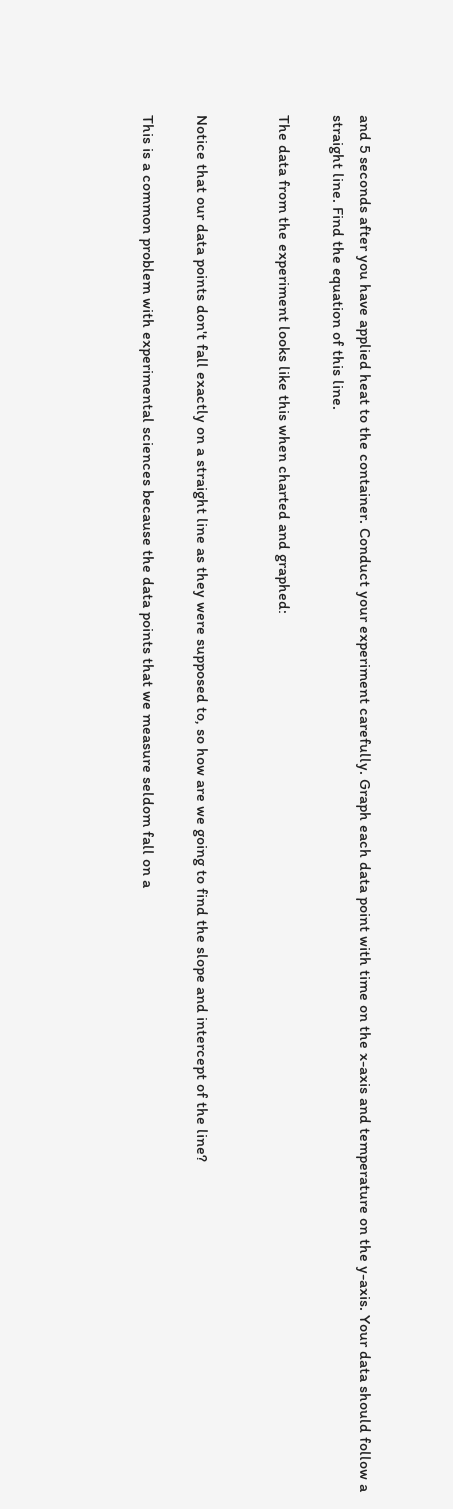and 5 seconds after you have applied heat to the container. Conduct your experiment carefully. Graph each data point with time on the x-axis and temperature on the y-axis. Your data should follow a straight line. Find the equation of this line.

The data from the experiment looks like this when charted and graphed:


Notice that our data points don't fall exactly on a straight line as they were supposed to, so how are we going to find the slope and intercept of the line?

This is a common problem with experimental sciences because the data points that we measure seldom fall on a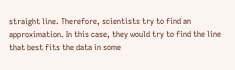straight line. Therefore, scientists try to find an approximation. In this case, they would try to find the line that best fits the data in some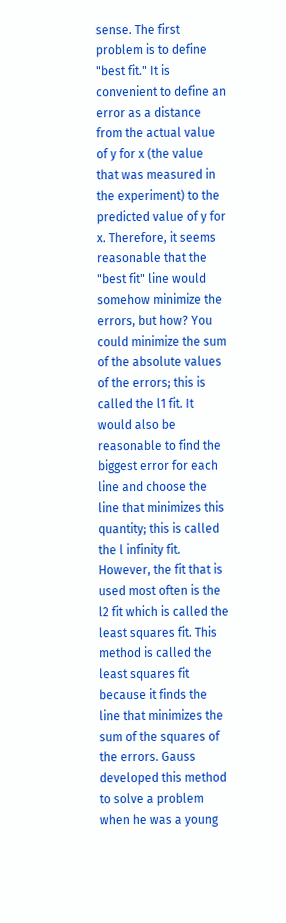sense. The first problem is to define "best fit." It is convenient to define an error as a distance from the actual value of y for x (the value that was measured in the experiment) to the predicted value of y for x. Therefore, it seems reasonable that the "best fit" line would somehow minimize the errors, but how? You could minimize the sum of the absolute values of the errors; this is called the l1 fit. It would also be reasonable to find the biggest error for each line and choose the line that minimizes this quantity; this is called the l infinity fit. However, the fit that is used most often is the l2 fit which is called the least squares fit. This method is called the least squares fit because it finds the line that minimizes the sum of the squares of the errors. Gauss developed this method to solve a problem when he was a young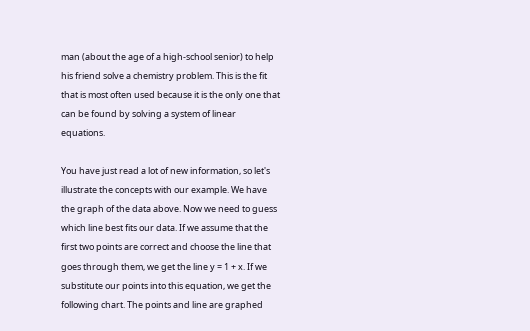man (about the age of a high-school senior) to help his friend solve a chemistry problem. This is the fit that is most often used because it is the only one that can be found by solving a system of linear equations.

You have just read a lot of new information, so let's illustrate the concepts with our example. We have the graph of the data above. Now we need to guess which line best fits our data. If we assume that the first two points are correct and choose the line that goes through them, we get the line y = 1 + x. If we substitute our points into this equation, we get the following chart. The points and line are graphed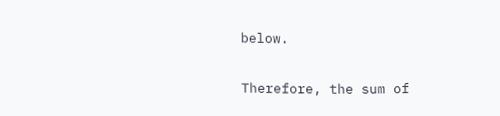below.


Therefore, the sum of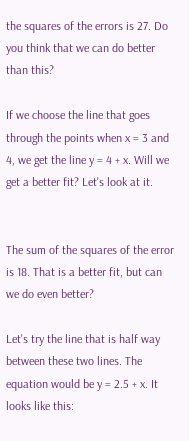the squares of the errors is 27. Do you think that we can do better than this?

If we choose the line that goes through the points when x = 3 and 4, we get the line y = 4 + x. Will we get a better fit? Let's look at it.


The sum of the squares of the error is 18. That is a better fit, but can we do even better?

Let's try the line that is half way between these two lines. The equation would be y = 2.5 + x. It looks like this: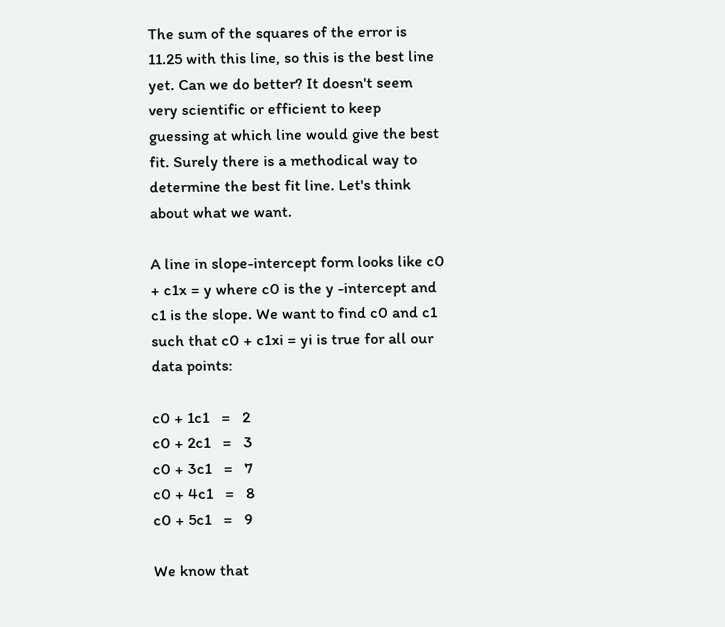The sum of the squares of the error is 11.25 with this line, so this is the best line yet. Can we do better? It doesn't seem very scientific or efficient to keep guessing at which line would give the best fit. Surely there is a methodical way to determine the best fit line. Let's think about what we want.

A line in slope-intercept form looks like c0 + c1x = y where c0 is the y -intercept and c1 is the slope. We want to find c0 and c1 such that c0 + c1xi = yi is true for all our data points:

c0 + 1c1   =   2
c0 + 2c1   =   3
c0 + 3c1   =   7
c0 + 4c1   =   8
c0 + 5c1   =   9

We know that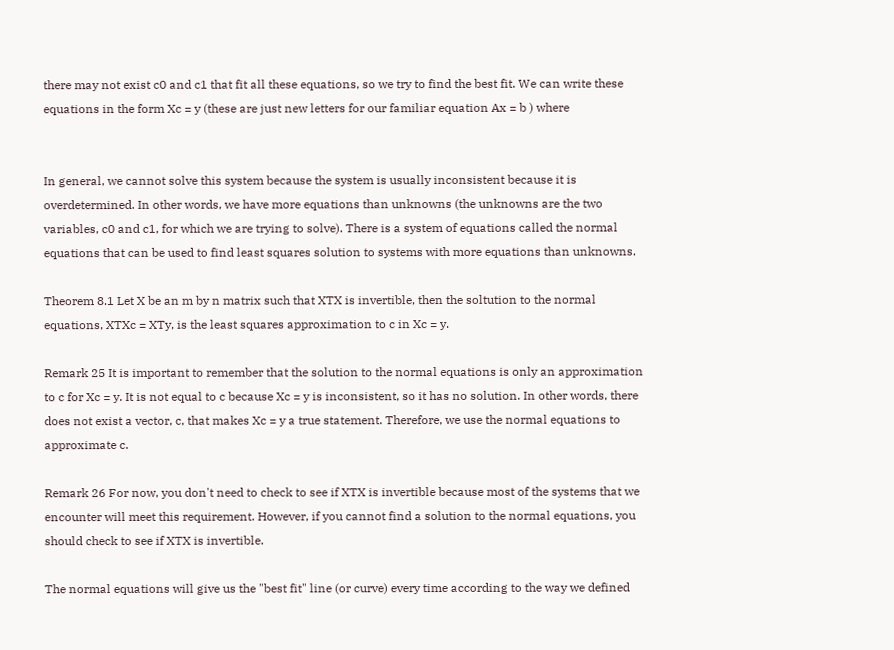there may not exist c0 and c1 that fit all these equations, so we try to find the best fit. We can write these equations in the form Xc = y (these are just new letters for our familiar equation Ax = b ) where


In general, we cannot solve this system because the system is usually inconsistent because it is overdetermined. In other words, we have more equations than unknowns (the unknowns are the two variables, c0 and c1, for which we are trying to solve). There is a system of equations called the normal equations that can be used to find least squares solution to systems with more equations than unknowns.

Theorem 8.1 Let X be an m by n matrix such that XTX is invertible, then the soltution to the normal equations, XTXc = XTy, is the least squares approximation to c in Xc = y.

Remark 25 It is important to remember that the solution to the normal equations is only an approximation to c for Xc = y. It is not equal to c because Xc = y is inconsistent, so it has no solution. In other words, there does not exist a vector, c, that makes Xc = y a true statement. Therefore, we use the normal equations to approximate c.

Remark 26 For now, you don't need to check to see if XTX is invertible because most of the systems that we encounter will meet this requirement. However, if you cannot find a solution to the normal equations, you should check to see if XTX is invertible.

The normal equations will give us the "best fit" line (or curve) every time according to the way we defined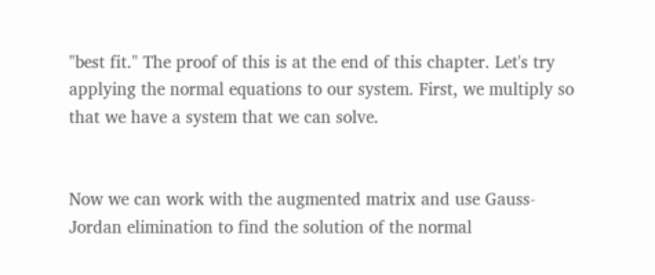"best fit." The proof of this is at the end of this chapter. Let's try applying the normal equations to our system. First, we multiply so that we have a system that we can solve.


Now we can work with the augmented matrix and use Gauss-Jordan elimination to find the solution of the normal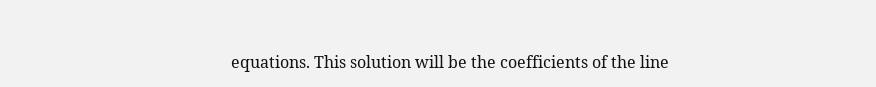equations. This solution will be the coefficients of the line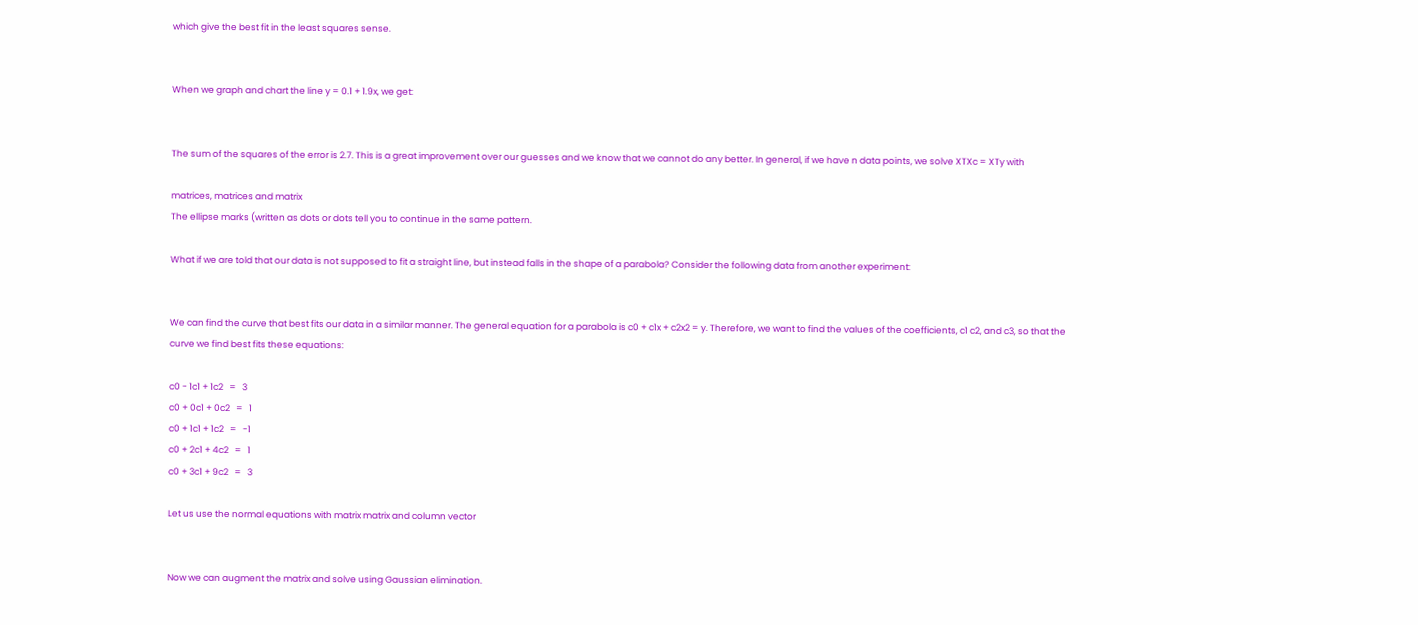which give the best fit in the least squares sense.


When we graph and chart the line y = 0.1 + 1.9x, we get:


The sum of the squares of the error is 2.7. This is a great improvement over our guesses and we know that we cannot do any better. In general, if we have n data points, we solve XTXc = XTy with

matrices, matrices and matrix
The ellipse marks (written as dots or dots tell you to continue in the same pattern.

What if we are told that our data is not supposed to fit a straight line, but instead falls in the shape of a parabola? Consider the following data from another experiment:


We can find the curve that best fits our data in a similar manner. The general equation for a parabola is c0 + c1x + c2x2 = y. Therefore, we want to find the values of the coefficients, c1 c2, and c3, so that the curve we find best fits these equations:

c0 - 1c1 + 1c2   =   3
c0 + 0c1 + 0c2   =   1
c0 + 1c1 + 1c2   =   -1
c0 + 2c1 + 4c2   =   1
c0 + 3c1 + 9c2   =   3

Let us use the normal equations with matrix matrix and column vector


Now we can augment the matrix and solve using Gaussian elimination.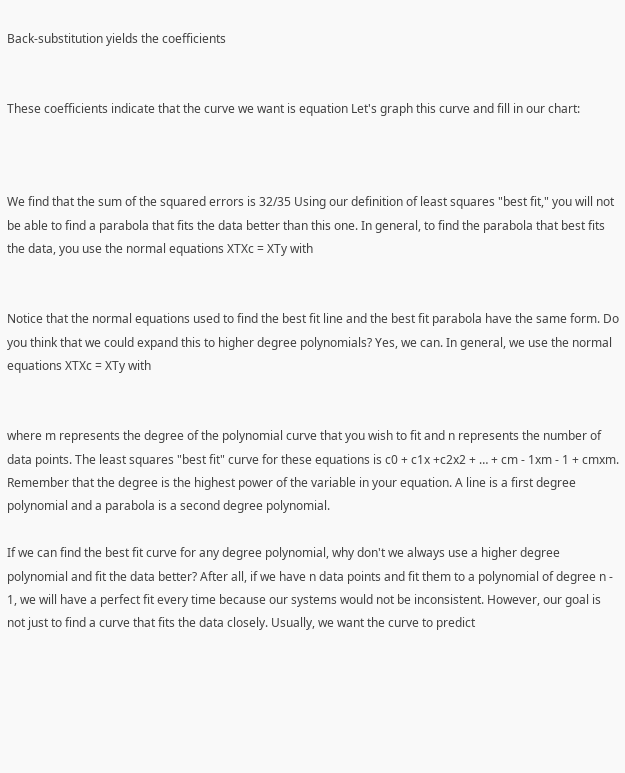Back-substitution yields the coefficients


These coefficients indicate that the curve we want is equation Let's graph this curve and fill in our chart:



We find that the sum of the squared errors is 32/35 Using our definition of least squares "best fit," you will not be able to find a parabola that fits the data better than this one. In general, to find the parabola that best fits the data, you use the normal equations XTXc = XTy with


Notice that the normal equations used to find the best fit line and the best fit parabola have the same form. Do you think that we could expand this to higher degree polynomials? Yes, we can. In general, we use the normal equations XTXc = XTy with


where m represents the degree of the polynomial curve that you wish to fit and n represents the number of data points. The least squares "best fit" curve for these equations is c0 + c1x +c2x2 + … + cm - 1xm - 1 + cmxm. Remember that the degree is the highest power of the variable in your equation. A line is a first degree polynomial and a parabola is a second degree polynomial.

If we can find the best fit curve for any degree polynomial, why don't we always use a higher degree polynomial and fit the data better? After all, if we have n data points and fit them to a polynomial of degree n - 1, we will have a perfect fit every time because our systems would not be inconsistent. However, our goal is not just to find a curve that fits the data closely. Usually, we want the curve to predict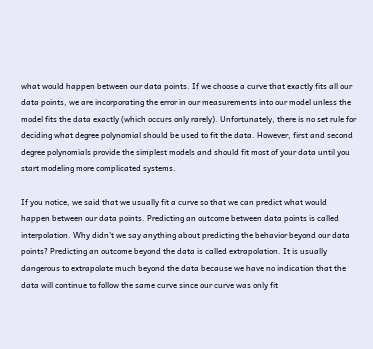what would happen between our data points. If we choose a curve that exactly fits all our data points, we are incorporating the error in our measurements into our model unless the model fits the data exactly (which occurs only rarely). Unfortunately, there is no set rule for deciding what degree polynomial should be used to fit the data. However, first and second degree polynomials provide the simplest models and should fit most of your data until you start modeling more complicated systems.

If you notice, we said that we usually fit a curve so that we can predict what would happen between our data points. Predicting an outcome between data points is called interpolation. Why didn't we say anything about predicting the behavior beyond our data points? Predicting an outcome beyond the data is called extrapolation. It is usually dangerous to extrapolate much beyond the data because we have no indication that the data will continue to follow the same curve since our curve was only fit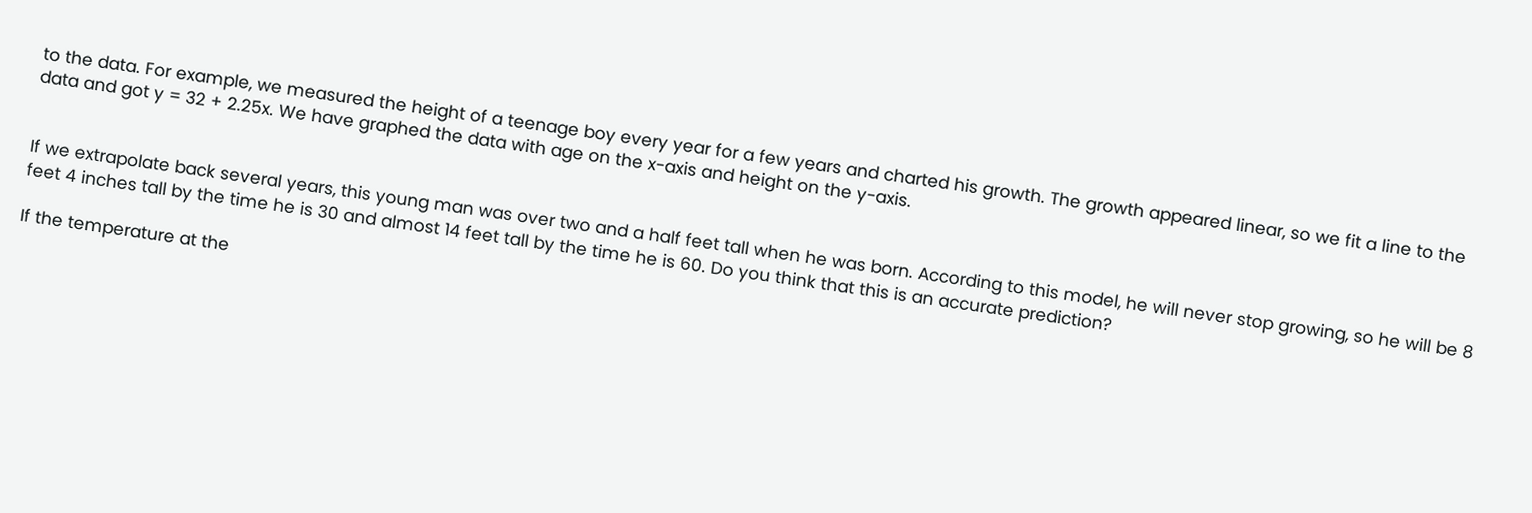to the data. For example, we measured the height of a teenage boy every year for a few years and charted his growth. The growth appeared linear, so we fit a line to the data and got y = 32 + 2.25x. We have graphed the data with age on the x-axis and height on the y-axis.


If we extrapolate back several years, this young man was over two and a half feet tall when he was born. According to this model, he will never stop growing, so he will be 8 feet 4 inches tall by the time he is 30 and almost 14 feet tall by the time he is 60. Do you think that this is an accurate prediction?

If the temperature at the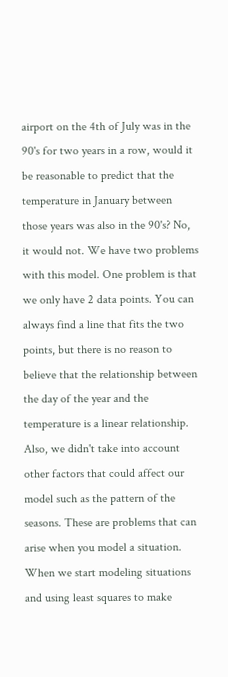airport on the 4th of July was in the 90's for two years in a row, would it be reasonable to predict that the temperature in January between those years was also in the 90's? No, it would not. We have two problems with this model. One problem is that we only have 2 data points. You can always find a line that fits the two points, but there is no reason to believe that the relationship between the day of the year and the temperature is a linear relationship. Also, we didn't take into account other factors that could affect our model such as the pattern of the seasons. These are problems that can arise when you model a situation. When we start modeling situations and using least squares to make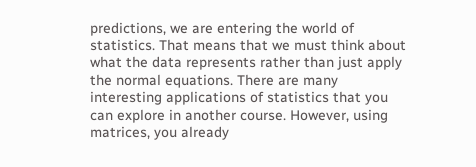predictions, we are entering the world of statistics. That means that we must think about what the data represents rather than just apply the normal equations. There are many interesting applications of statistics that you can explore in another course. However, using matrices, you already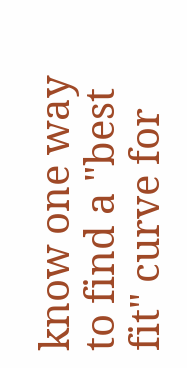know one way to find a "best fit" curve for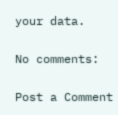your data.

No comments:

Post a Comment